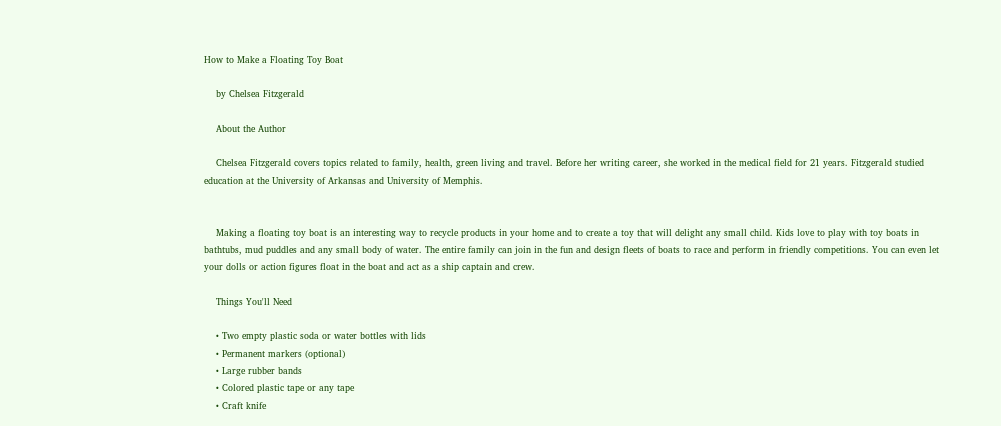How to Make a Floating Toy Boat

    by Chelsea Fitzgerald

    About the Author

    Chelsea Fitzgerald covers topics related to family, health, green living and travel. Before her writing career, she worked in the medical field for 21 years. Fitzgerald studied education at the University of Arkansas and University of Memphis.


    Making a floating toy boat is an interesting way to recycle products in your home and to create a toy that will delight any small child. Kids love to play with toy boats in bathtubs, mud puddles and any small body of water. The entire family can join in the fun and design fleets of boats to race and perform in friendly competitions. You can even let your dolls or action figures float in the boat and act as a ship captain and crew.

    Things You'll Need

    • Two empty plastic soda or water bottles with lids
    • Permanent markers (optional)
    • Large rubber bands
    • Colored plastic tape or any tape
    • Craft knife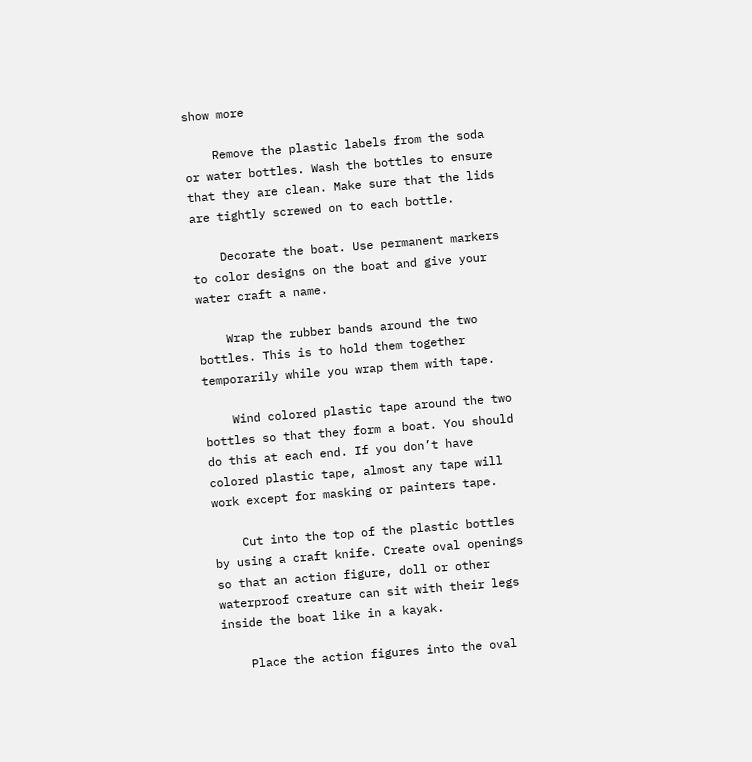show more

    Remove the plastic labels from the soda or water bottles. Wash the bottles to ensure that they are clean. Make sure that the lids are tightly screwed on to each bottle.

    Decorate the boat. Use permanent markers to color designs on the boat and give your water craft a name.

    Wrap the rubber bands around the two bottles. This is to hold them together temporarily while you wrap them with tape.

    Wind colored plastic tape around the two bottles so that they form a boat. You should do this at each end. If you don’t have colored plastic tape, almost any tape will work except for masking or painters tape.

    Cut into the top of the plastic bottles by using a craft knife. Create oval openings so that an action figure, doll or other waterproof creature can sit with their legs inside the boat like in a kayak.

    Place the action figures into the oval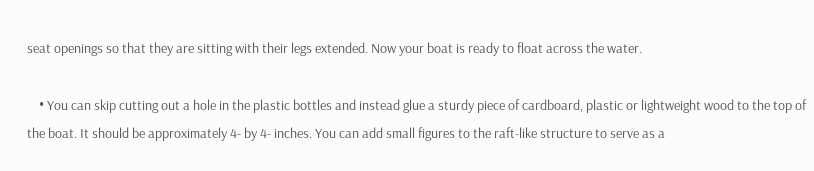seat openings so that they are sitting with their legs extended. Now your boat is ready to float across the water.

    • You can skip cutting out a hole in the plastic bottles and instead glue a sturdy piece of cardboard, plastic or lightweight wood to the top of the boat. It should be approximately 4- by 4- inches. You can add small figures to the raft-like structure to serve as a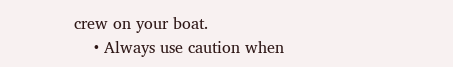crew on your boat.
    • Always use caution when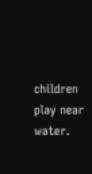children play near water.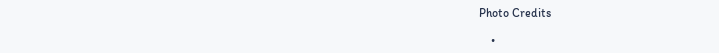Photo Credits

    •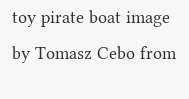toy pirate boat image by Tomasz Cebo from